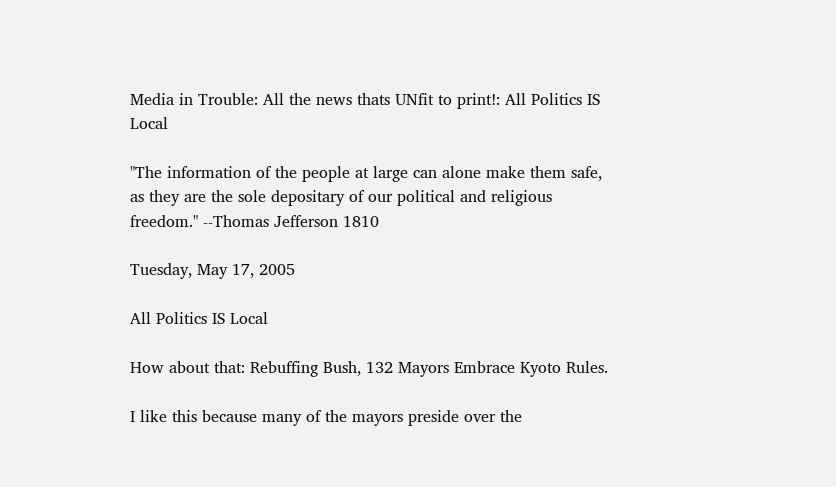Media in Trouble: All the news thats UNfit to print!: All Politics IS Local

"The information of the people at large can alone make them safe, as they are the sole depositary of our political and religious freedom." --Thomas Jefferson 1810

Tuesday, May 17, 2005

All Politics IS Local

How about that: Rebuffing Bush, 132 Mayors Embrace Kyoto Rules.

I like this because many of the mayors preside over the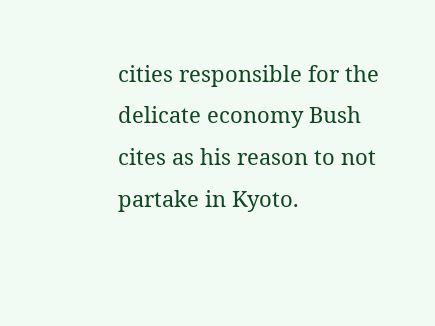cities responsible for the delicate economy Bush cites as his reason to not partake in Kyoto.